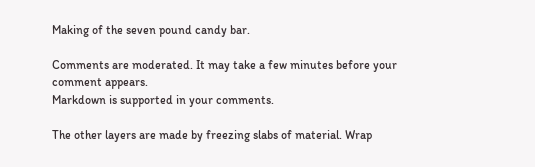Making of the seven pound candy bar.

Comments are moderated. It may take a few minutes before your comment appears.
Markdown is supported in your comments.

The other layers are made by freezing slabs of material. Wrap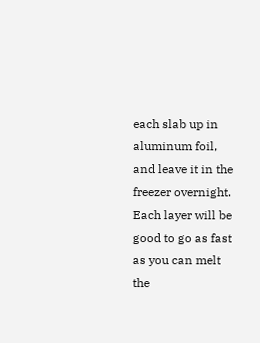each slab up in aluminum foil, and leave it in the freezer overnight. Each layer will be good to go as fast as you can melt the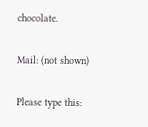chocolate.

Mail: (not shown)

Please type this: